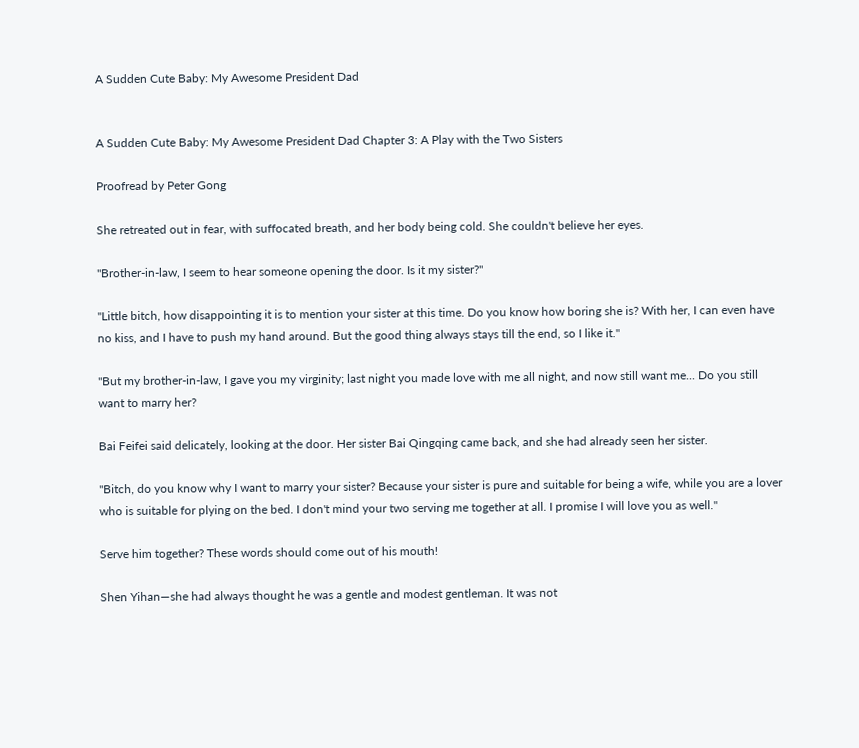A Sudden Cute Baby: My Awesome President Dad


A Sudden Cute Baby: My Awesome President Dad Chapter 3: A Play with the Two Sisters

Proofread by Peter Gong

She retreated out in fear, with suffocated breath, and her body being cold. She couldn't believe her eyes.

"Brother-in-law, I seem to hear someone opening the door. Is it my sister?"

"Little bitch, how disappointing it is to mention your sister at this time. Do you know how boring she is? With her, I can even have no kiss, and I have to push my hand around. But the good thing always stays till the end, so I like it."

"But my brother-in-law, I gave you my virginity; last night you made love with me all night, and now still want me... Do you still want to marry her?

Bai Feifei said delicately, looking at the door. Her sister Bai Qingqing came back, and she had already seen her sister.

"Bitch, do you know why I want to marry your sister? Because your sister is pure and suitable for being a wife, while you are a lover who is suitable for plying on the bed. I don't mind your two serving me together at all. I promise I will love you as well."

Serve him together? These words should come out of his mouth!

Shen Yihan—she had always thought he was a gentle and modest gentleman. It was not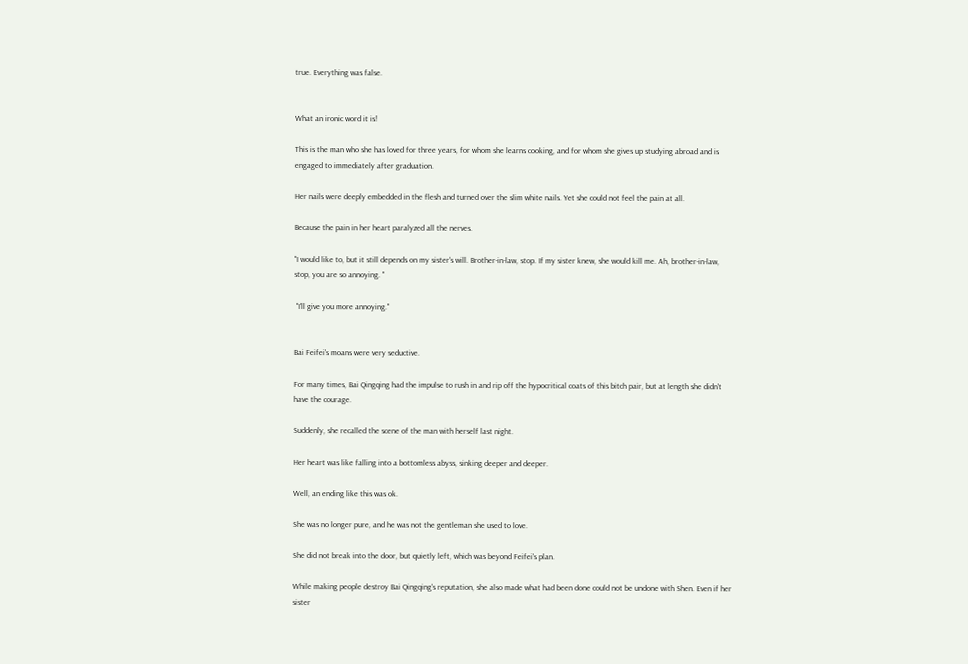true. Everything was false.


What an ironic word it is!

This is the man who she has loved for three years, for whom she learns cooking, and for whom she gives up studying abroad and is engaged to immediately after graduation.

Her nails were deeply embedded in the flesh and turned over the slim white nails. Yet she could not feel the pain at all.

Because the pain in her heart paralyzed all the nerves.

"I would like to, but it still depends on my sister's will. Brother-in-law, stop. If my sister knew, she would kill me. Ah, brother-in-law, stop, you are so annoying. "

 "I'll give you more annoying."


Bai Feifei's moans were very seductive.

For many times, Bai Qingqing had the impulse to rush in and rip off the hypocritical coats of this bitch pair, but at length she didn't have the courage.

Suddenly, she recalled the scene of the man with herself last night.

Her heart was like falling into a bottomless abyss, sinking deeper and deeper.

Well, an ending like this was ok.

She was no longer pure, and he was not the gentleman she used to love.

She did not break into the door, but quietly left, which was beyond Feifei's plan.

While making people destroy Bai Qingqing's reputation, she also made what had been done could not be undone with Shen. Even if her sister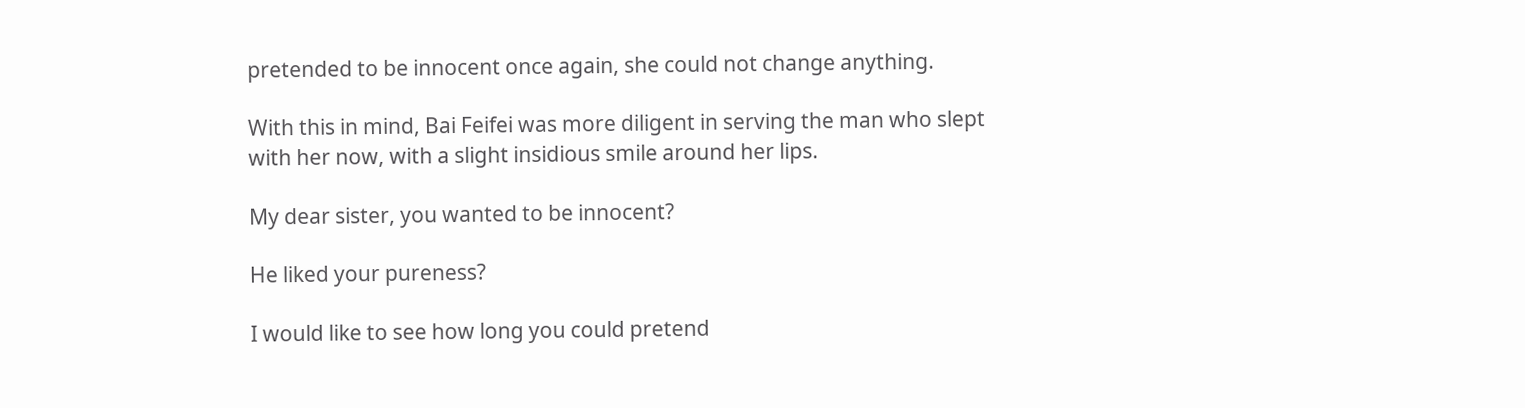pretended to be innocent once again, she could not change anything.

With this in mind, Bai Feifei was more diligent in serving the man who slept with her now, with a slight insidious smile around her lips.

My dear sister, you wanted to be innocent?

He liked your pureness?

I would like to see how long you could pretend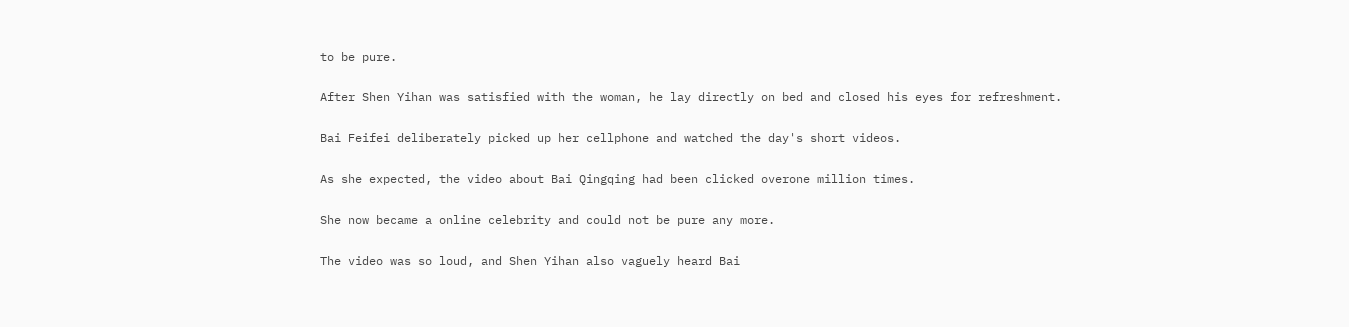to be pure.

After Shen Yihan was satisfied with the woman, he lay directly on bed and closed his eyes for refreshment.

Bai Feifei deliberately picked up her cellphone and watched the day's short videos.

As she expected, the video about Bai Qingqing had been clicked overone million times.

She now became a online celebrity and could not be pure any more.

The video was so loud, and Shen Yihan also vaguely heard Bai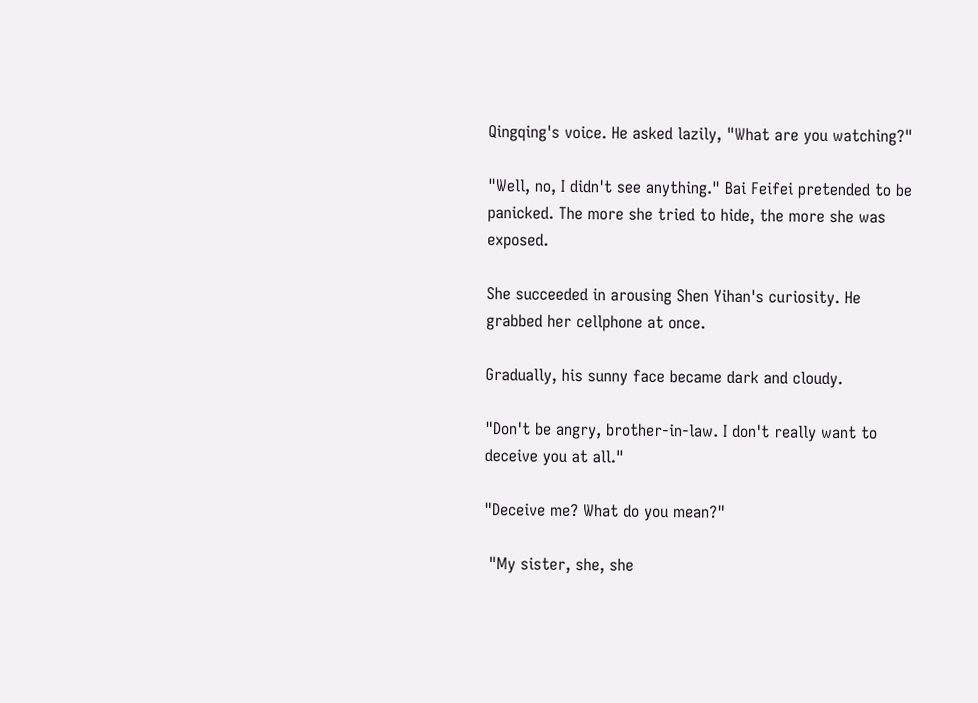Qingqing's voice. He asked lazily, "What are you watching?"

"Well, no, I didn't see anything." Bai Feifei pretended to be panicked. The more she tried to hide, the more she was exposed.

She succeeded in arousing Shen Yihan's curiosity. He grabbed her cellphone at once.

Gradually, his sunny face became dark and cloudy.

"Don't be angry, brother-in-law. I don't really want to deceive you at all."

"Deceive me? What do you mean?"

 "My sister, she, she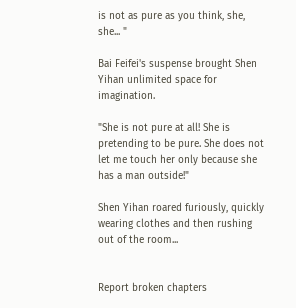is not as pure as you think, she, she... "

Bai Feifei's suspense brought Shen Yihan unlimited space for imagination.

"She is not pure at all! She is pretending to be pure. She does not let me touch her only because she has a man outside!"

Shen Yihan roared furiously, quickly wearing clothes and then rushing out of the room...


Report broken chapters